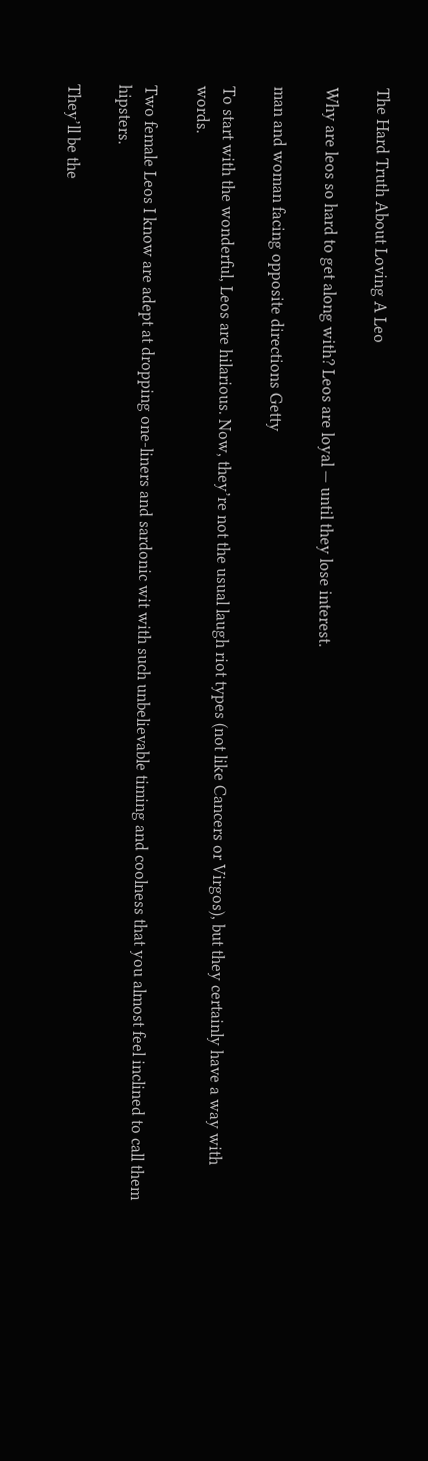The Hard Truth About Loving A Leo

Why are leos so hard to get along with? Leos are loyal — until they lose interest.

man and woman facing opposite directions Getty

To start with the wonderful, Leos are hilarious. Now, they’re not the usual laugh riot types (not like Cancers or Virgos), but they certainly have a way with words.

Two female Leos I know are adept at dropping one-liners and sardonic wit with such unbelievable timing and coolness that you almost feel inclined to call them hipsters.

They’ll be the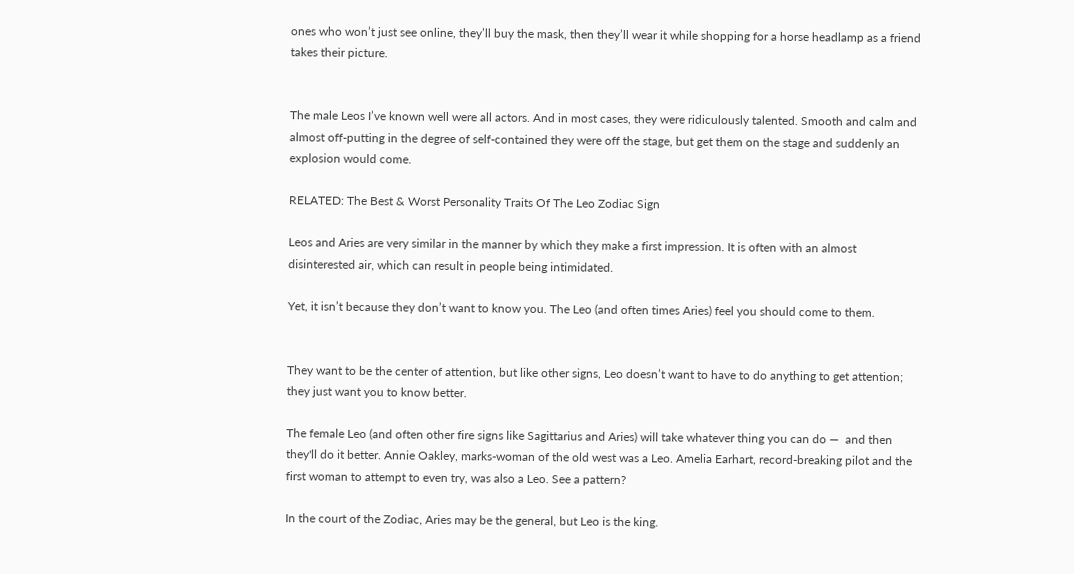ones who won’t just see online, they’ll buy the mask, then they’ll wear it while shopping for a horse headlamp as a friend takes their picture.


The male Leos I’ve known well were all actors. And in most cases, they were ridiculously talented. Smooth and calm and almost off-putting in the degree of self-contained they were off the stage, but get them on the stage and suddenly an explosion would come.

RELATED: The Best & Worst Personality Traits Of The Leo Zodiac Sign

Leos and Aries are very similar in the manner by which they make a first impression. It is often with an almost disinterested air, which can result in people being intimidated.

Yet, it isn’t because they don’t want to know you. The Leo (and often times Aries) feel you should come to them.


They want to be the center of attention, but like other signs, Leo doesn’t want to have to do anything to get attention; they just want you to know better.

The female Leo (and often other fire signs like Sagittarius and Aries) will take whatever thing you can do —  and then they'll do it better. Annie Oakley, marks-woman of the old west was a Leo. Amelia Earhart, record-breaking pilot and the first woman to attempt to even try, was also a Leo. See a pattern?

In the court of the Zodiac, Aries may be the general, but Leo is the king.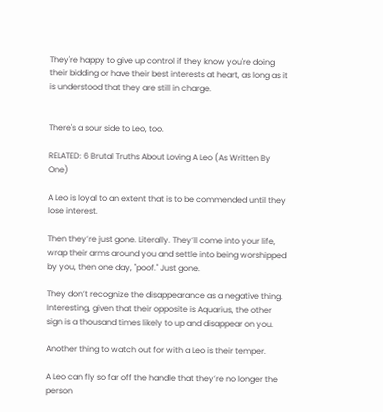They're happy to give up control if they know you're doing their bidding or have their best interests at heart, as long as it is understood that they are still in charge.


There's a sour side to Leo, too.

RELATED: 6 Brutal Truths About Loving A Leo (As Written By One)

A Leo is loyal to an extent that is to be commended until they lose interest.

Then they’re just gone. Literally. They’ll come into your life, wrap their arms around you and settle into being worshipped by you, then one day, "poof." Just gone.

They don’t recognize the disappearance as a negative thing. Interesting, given that their opposite is Aquarius, the other sign is a thousand times likely to up and disappear on you.

Another thing to watch out for with a Leo is their temper.

A Leo can fly so far off the handle that they’re no longer the person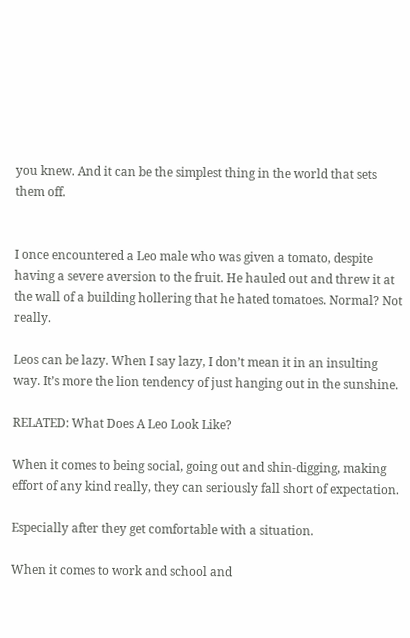you knew. And it can be the simplest thing in the world that sets them off.


I once encountered a Leo male who was given a tomato, despite having a severe aversion to the fruit. He hauled out and threw it at the wall of a building hollering that he hated tomatoes. Normal? Not really.

Leos can be lazy. When I say lazy, I don’t mean it in an insulting way. It’s more the lion tendency of just hanging out in the sunshine.

RELATED: What Does A Leo Look Like?

When it comes to being social, going out and shin-digging, making effort of any kind really, they can seriously fall short of expectation.

Especially after they get comfortable with a situation.

When it comes to work and school and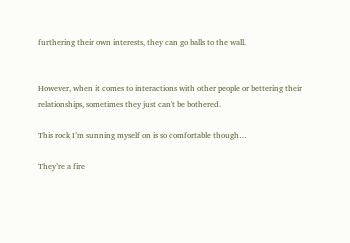furthering their own interests, they can go balls to the wall.


However, when it comes to interactions with other people or bettering their relationships, sometimes they just can't be bothered.

This rock I’m sunning myself on is so comfortable though…

They’re a fire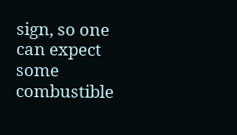sign, so one can expect some combustible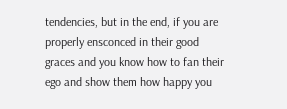tendencies, but in the end, if you are properly ensconced in their good graces and you know how to fan their ego and show them how happy you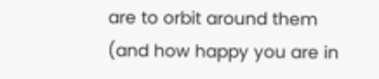are to orbit around them (and how happy you are in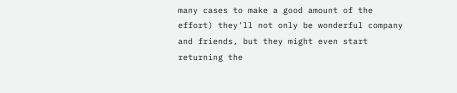many cases to make a good amount of the effort) they'll not only be wonderful company and friends, but they might even start returning the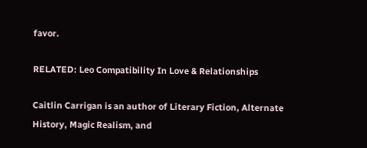favor.

RELATED: Leo Compatibility In Love & Relationships

Caitlin Carrigan is an author of Literary Fiction, Alternate History, Magic Realism, and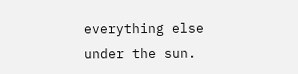everything else under the sun.